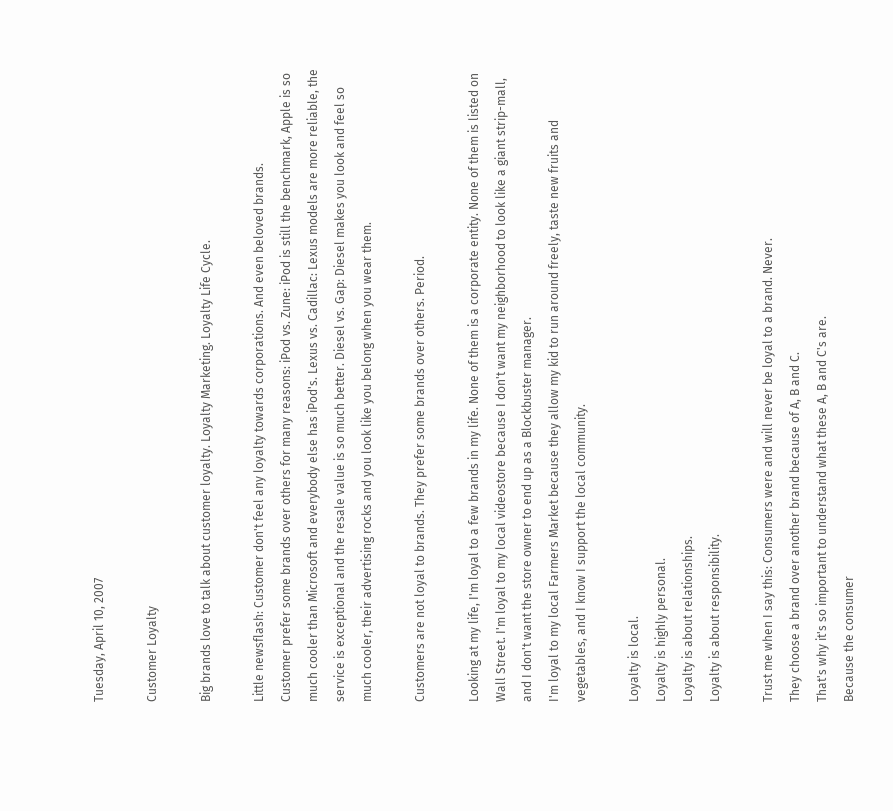Tuesday, April 10, 2007

Customer Loyalty

Big brands love to talk about customer loyalty. Loyalty Marketing. Loyalty Life Cycle.

Little newsflash: Customer don't feel any loyalty towards corporations. And even beloved brands.
Customer prefer some brands over others for many reasons: iPod vs. Zune: iPod is still the benchmark, Apple is so much cooler than Microsoft and everybody else has iPod's. Lexus vs. Cadillac: Lexus models are more reliable, the service is exceptional and the resale value is so much better. Diesel vs. Gap: Diesel makes you look and feel so much cooler, their advertising rocks and you look like you belong when you wear them.

Customers are not loyal to brands. They prefer some brands over others. Period.

Looking at my life, I'm loyal to a few brands in my life. None of them is a corporate entity. None of them is listed on Wall Street. I'm loyal to my local videostore because I don't want my neighborhood to look like a giant strip-mall, and I don't want the store owner to end up as a Blockbuster manager.
I'm loyal to my local Farmers Market because they allow my kid to run around freely, taste new fruits and vegetables, and I know I support the local community.

Loyalty is local.
Loyalty is highly personal.
Loyalty is about relationships.
Loyalty is about responsibility.

Trust me when I say this: Consumers were and will never be loyal to a brand. Never.
They choose a brand over another brand because of A, B and C.
That's why it's so important to understand what these A, B and C's are.
Because the consumer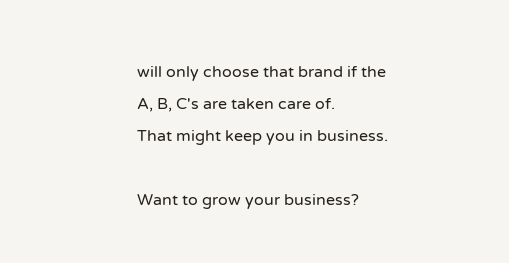will only choose that brand if the A, B, C's are taken care of.
That might keep you in business.

Want to grow your business?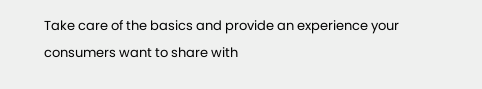Take care of the basics and provide an experience your consumers want to share with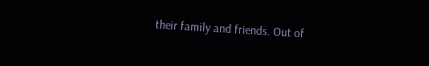their family and friends. Out of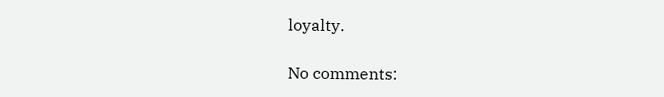loyalty.

No comments: